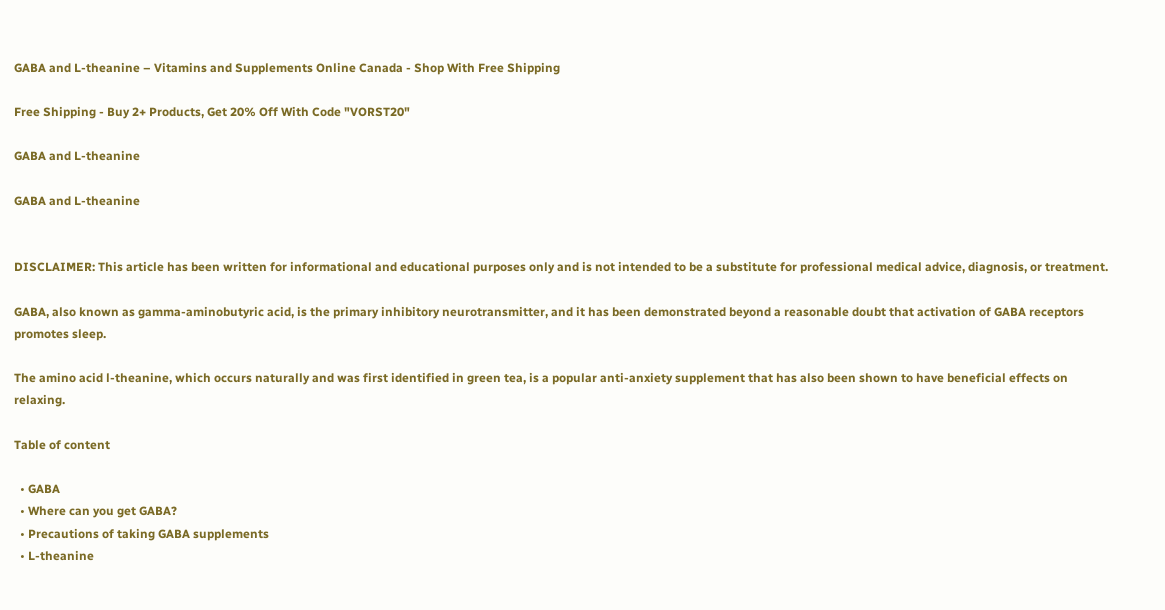GABA and L-theanine – Vitamins and Supplements Online Canada - Shop With Free Shipping

Free Shipping - Buy 2+ Products, Get 20% Off With Code "VORST20"

GABA and L-theanine

GABA and L-theanine


DISCLAIMER: This article has been written for informational and educational purposes only and is not intended to be a substitute for professional medical advice, diagnosis, or treatment.

GABA, also known as gamma-aminobutyric acid, is the primary inhibitory neurotransmitter, and it has been demonstrated beyond a reasonable doubt that activation of GABA receptors promotes sleep.

The amino acid l-theanine, which occurs naturally and was first identified in green tea, is a popular anti-anxiety supplement that has also been shown to have beneficial effects on relaxing.

Table of content

  • GABA
  • Where can you get GABA?
  • Precautions of taking GABA supplements
  • L-theanine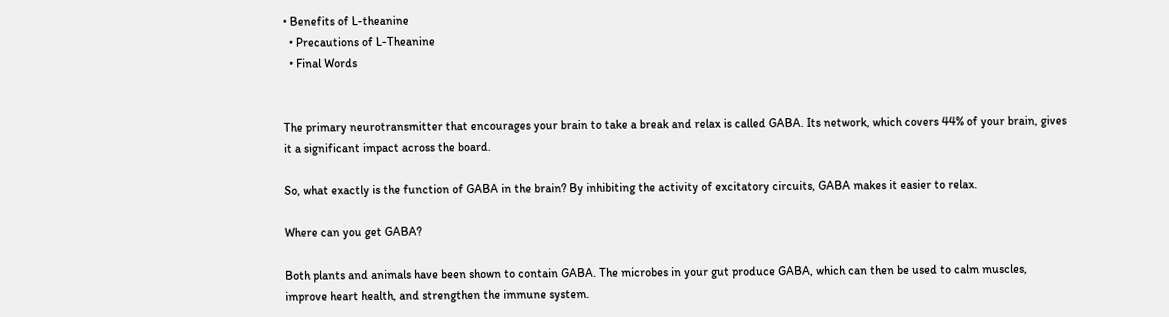• Benefits of L-theanine
  • Precautions of L-Theanine
  • Final Words


The primary neurotransmitter that encourages your brain to take a break and relax is called GABA. Its network, which covers 44% of your brain, gives it a significant impact across the board.

So, what exactly is the function of GABA in the brain? By inhibiting the activity of excitatory circuits, GABA makes it easier to relax.

Where can you get GABA?

Both plants and animals have been shown to contain GABA. The microbes in your gut produce GABA, which can then be used to calm muscles, improve heart health, and strengthen the immune system.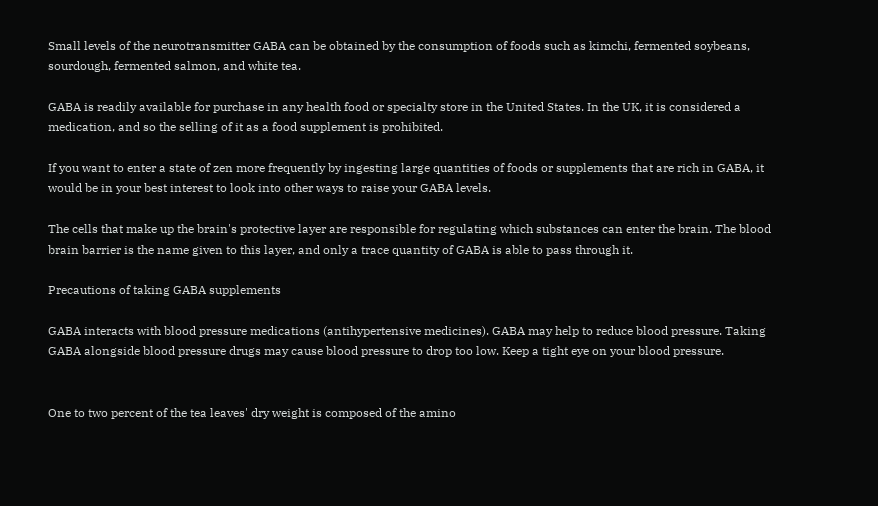Small levels of the neurotransmitter GABA can be obtained by the consumption of foods such as kimchi, fermented soybeans, sourdough, fermented salmon, and white tea.

GABA is readily available for purchase in any health food or specialty store in the United States. In the UK, it is considered a medication, and so the selling of it as a food supplement is prohibited.

If you want to enter a state of zen more frequently by ingesting large quantities of foods or supplements that are rich in GABA, it would be in your best interest to look into other ways to raise your GABA levels.

The cells that make up the brain's protective layer are responsible for regulating which substances can enter the brain. The blood brain barrier is the name given to this layer, and only a trace quantity of GABA is able to pass through it.

Precautions of taking GABA supplements

GABA interacts with blood pressure medications (antihypertensive medicines). GABA may help to reduce blood pressure. Taking GABA alongside blood pressure drugs may cause blood pressure to drop too low. Keep a tight eye on your blood pressure.


One to two percent of the tea leaves' dry weight is composed of the amino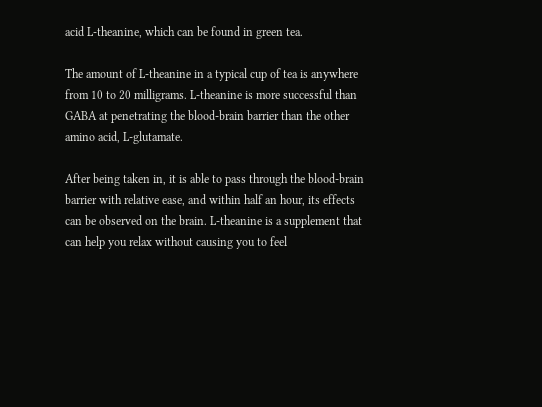acid L-theanine, which can be found in green tea.

The amount of L-theanine in a typical cup of tea is anywhere from 10 to 20 milligrams. L-theanine is more successful than GABA at penetrating the blood-brain barrier than the other amino acid, L-glutamate.

After being taken in, it is able to pass through the blood-brain barrier with relative ease, and within half an hour, its effects can be observed on the brain. L-theanine is a supplement that can help you relax without causing you to feel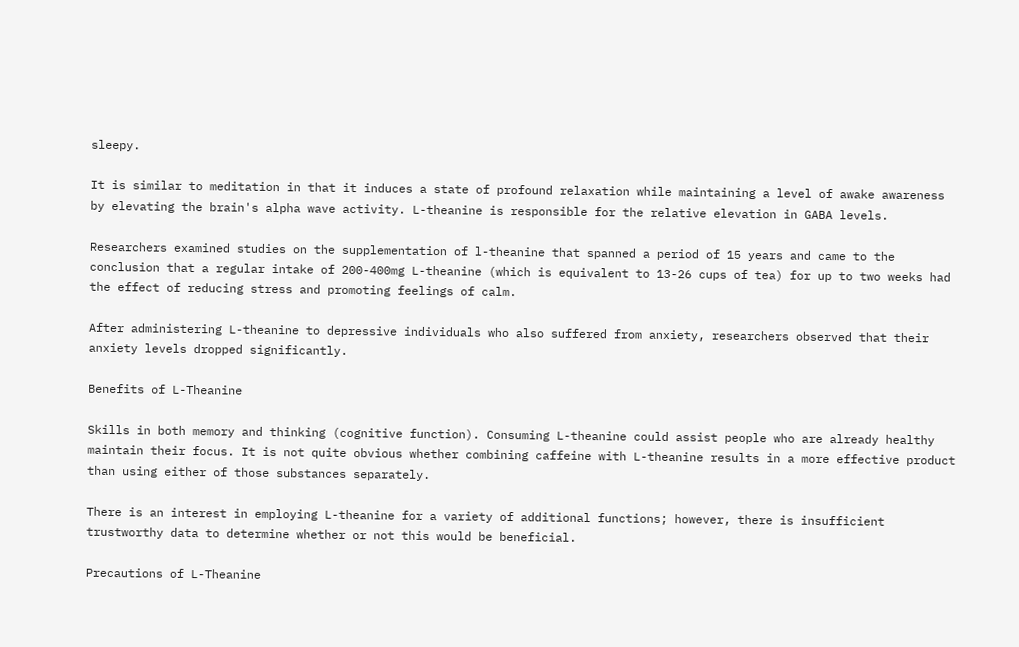sleepy.

It is similar to meditation in that it induces a state of profound relaxation while maintaining a level of awake awareness by elevating the brain's alpha wave activity. L-theanine is responsible for the relative elevation in GABA levels.

Researchers examined studies on the supplementation of l-theanine that spanned a period of 15 years and came to the conclusion that a regular intake of 200-400mg L-theanine (which is equivalent to 13-26 cups of tea) for up to two weeks had the effect of reducing stress and promoting feelings of calm.

After administering L-theanine to depressive individuals who also suffered from anxiety, researchers observed that their anxiety levels dropped significantly.

Benefits of L-Theanine

Skills in both memory and thinking (cognitive function). Consuming L-theanine could assist people who are already healthy maintain their focus. It is not quite obvious whether combining caffeine with L-theanine results in a more effective product than using either of those substances separately.

There is an interest in employing L-theanine for a variety of additional functions; however, there is insufficient trustworthy data to determine whether or not this would be beneficial.

Precautions of L-Theanine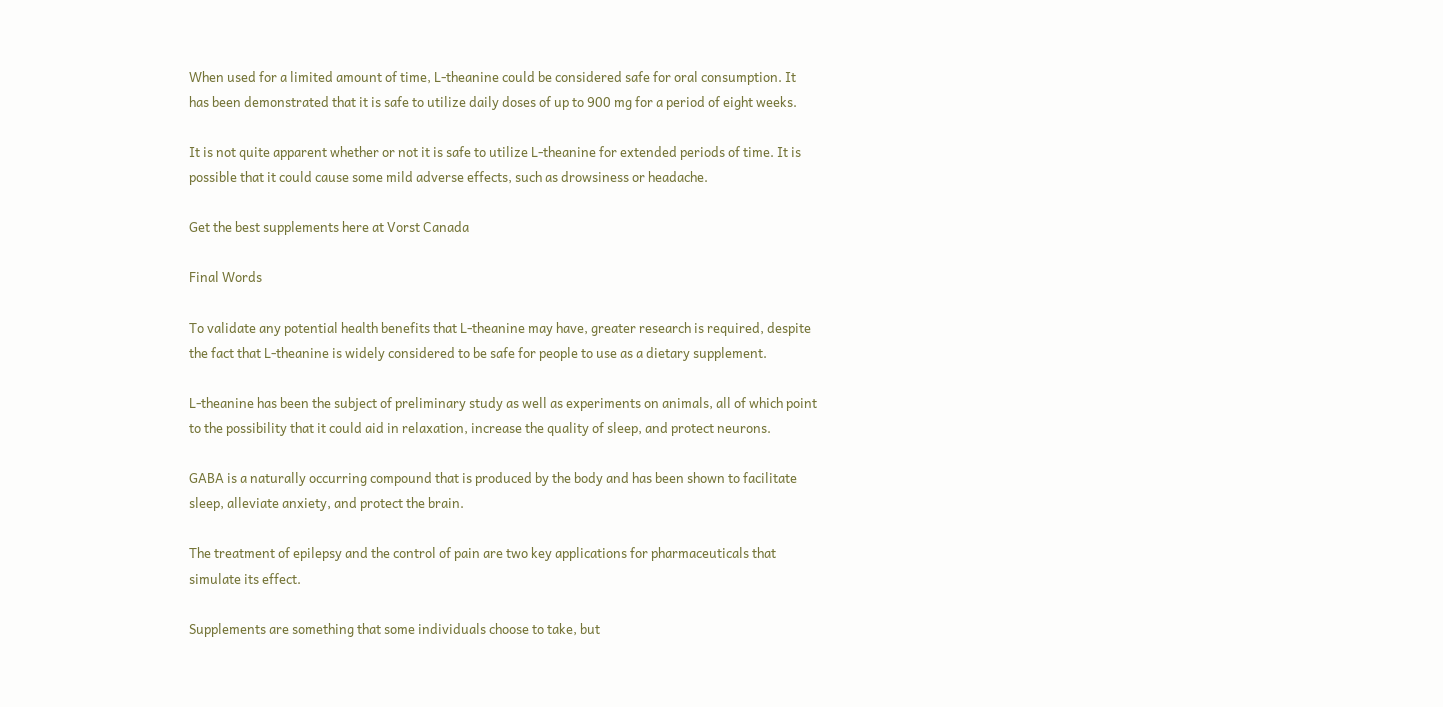When used for a limited amount of time, L-theanine could be considered safe for oral consumption. It has been demonstrated that it is safe to utilize daily doses of up to 900 mg for a period of eight weeks.

It is not quite apparent whether or not it is safe to utilize L-theanine for extended periods of time. It is possible that it could cause some mild adverse effects, such as drowsiness or headache.

Get the best supplements here at Vorst Canada

Final Words

To validate any potential health benefits that L-theanine may have, greater research is required, despite the fact that L-theanine is widely considered to be safe for people to use as a dietary supplement.

L-theanine has been the subject of preliminary study as well as experiments on animals, all of which point to the possibility that it could aid in relaxation, increase the quality of sleep, and protect neurons.

GABA is a naturally occurring compound that is produced by the body and has been shown to facilitate sleep, alleviate anxiety, and protect the brain.

The treatment of epilepsy and the control of pain are two key applications for pharmaceuticals that simulate its effect.

Supplements are something that some individuals choose to take, but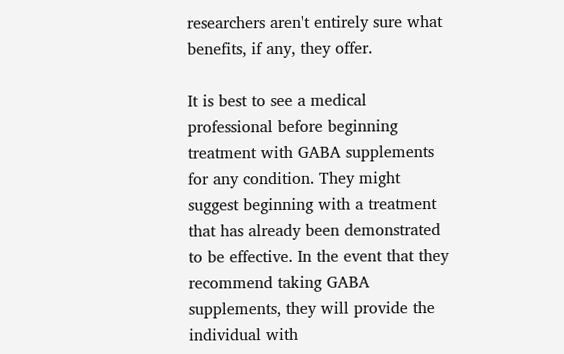researchers aren't entirely sure what benefits, if any, they offer.

It is best to see a medical professional before beginning treatment with GABA supplements for any condition. They might suggest beginning with a treatment that has already been demonstrated to be effective. In the event that they recommend taking GABA supplements, they will provide the individual with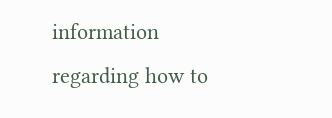information regarding how to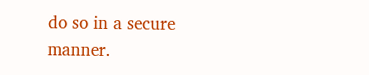do so in a secure manner.